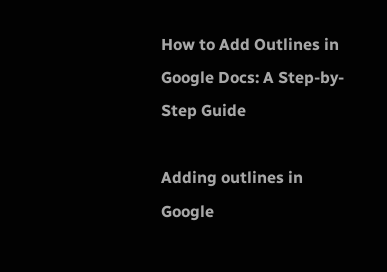How to Add Outlines in Google Docs: A Step-by-Step Guide

Adding outlines in Google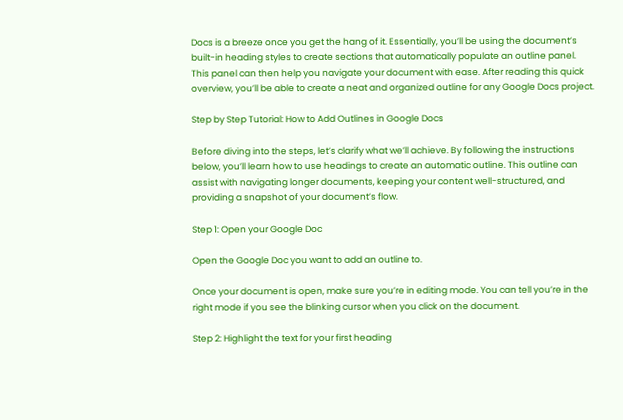Docs is a breeze once you get the hang of it. Essentially, you’ll be using the document’s built-in heading styles to create sections that automatically populate an outline panel. This panel can then help you navigate your document with ease. After reading this quick overview, you’ll be able to create a neat and organized outline for any Google Docs project.

Step by Step Tutorial: How to Add Outlines in Google Docs

Before diving into the steps, let’s clarify what we’ll achieve. By following the instructions below, you’ll learn how to use headings to create an automatic outline. This outline can assist with navigating longer documents, keeping your content well-structured, and providing a snapshot of your document’s flow.

Step 1: Open your Google Doc

Open the Google Doc you want to add an outline to.

Once your document is open, make sure you’re in editing mode. You can tell you’re in the right mode if you see the blinking cursor when you click on the document.

Step 2: Highlight the text for your first heading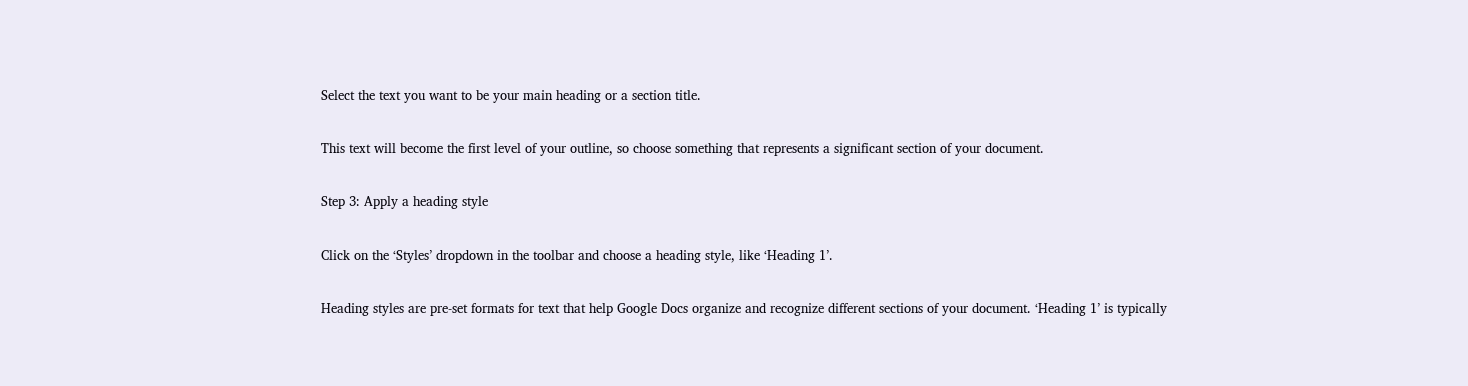Select the text you want to be your main heading or a section title.

This text will become the first level of your outline, so choose something that represents a significant section of your document.

Step 3: Apply a heading style

Click on the ‘Styles’ dropdown in the toolbar and choose a heading style, like ‘Heading 1’.

Heading styles are pre-set formats for text that help Google Docs organize and recognize different sections of your document. ‘Heading 1’ is typically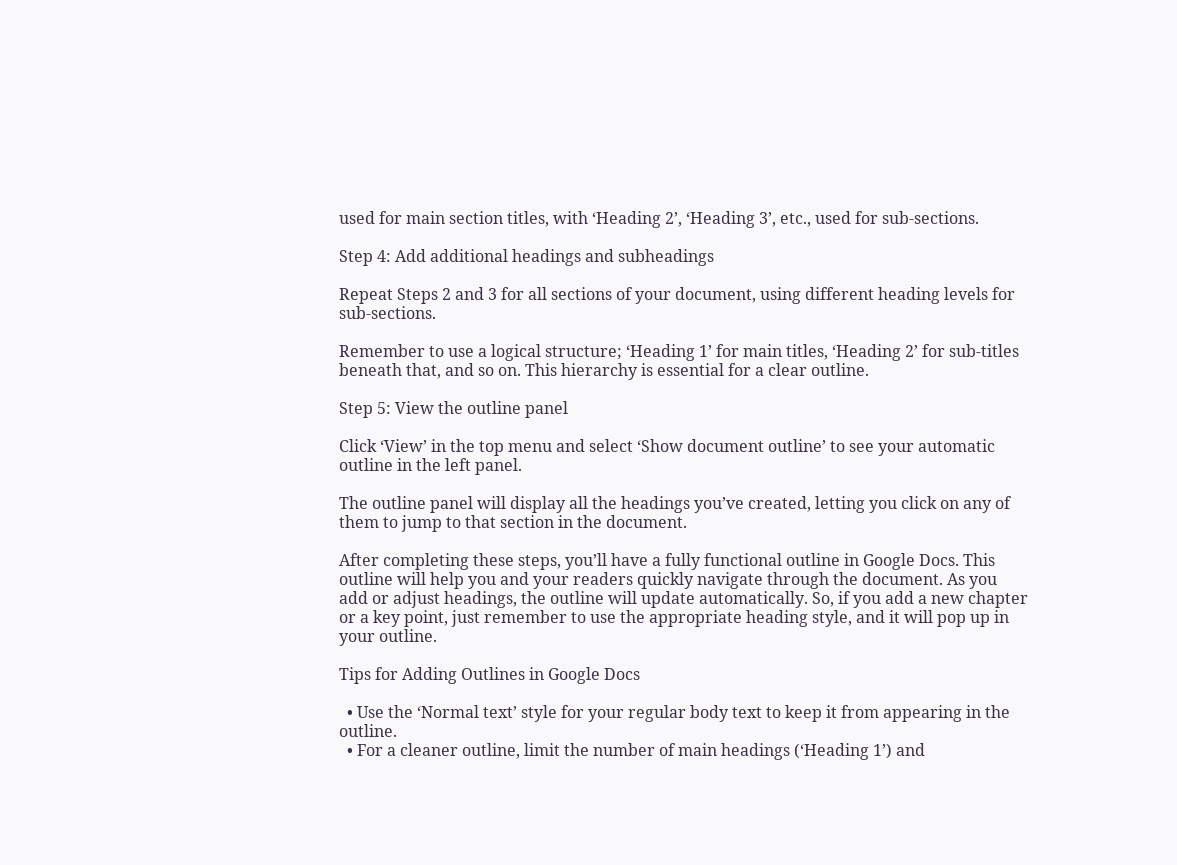used for main section titles, with ‘Heading 2’, ‘Heading 3’, etc., used for sub-sections.

Step 4: Add additional headings and subheadings

Repeat Steps 2 and 3 for all sections of your document, using different heading levels for sub-sections.

Remember to use a logical structure; ‘Heading 1’ for main titles, ‘Heading 2’ for sub-titles beneath that, and so on. This hierarchy is essential for a clear outline.

Step 5: View the outline panel

Click ‘View’ in the top menu and select ‘Show document outline’ to see your automatic outline in the left panel.

The outline panel will display all the headings you’ve created, letting you click on any of them to jump to that section in the document.

After completing these steps, you’ll have a fully functional outline in Google Docs. This outline will help you and your readers quickly navigate through the document. As you add or adjust headings, the outline will update automatically. So, if you add a new chapter or a key point, just remember to use the appropriate heading style, and it will pop up in your outline.

Tips for Adding Outlines in Google Docs

  • Use the ‘Normal text’ style for your regular body text to keep it from appearing in the outline.
  • For a cleaner outline, limit the number of main headings (‘Heading 1’) and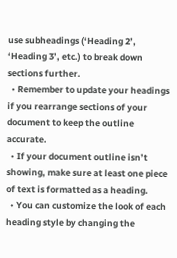use subheadings (‘Heading 2’, ‘Heading 3’, etc.) to break down sections further.
  • Remember to update your headings if you rearrange sections of your document to keep the outline accurate.
  • If your document outline isn’t showing, make sure at least one piece of text is formatted as a heading.
  • You can customize the look of each heading style by changing the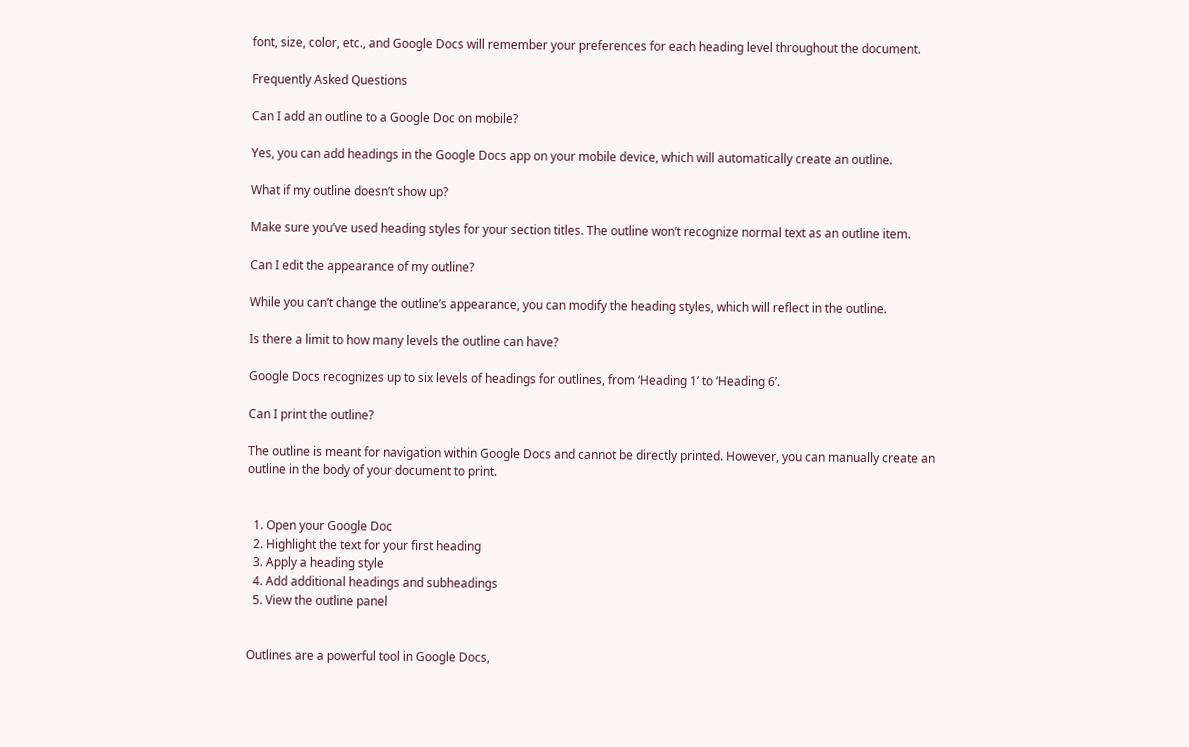font, size, color, etc., and Google Docs will remember your preferences for each heading level throughout the document.

Frequently Asked Questions

Can I add an outline to a Google Doc on mobile?

Yes, you can add headings in the Google Docs app on your mobile device, which will automatically create an outline.

What if my outline doesn’t show up?

Make sure you’ve used heading styles for your section titles. The outline won’t recognize normal text as an outline item.

Can I edit the appearance of my outline?

While you can’t change the outline’s appearance, you can modify the heading styles, which will reflect in the outline.

Is there a limit to how many levels the outline can have?

Google Docs recognizes up to six levels of headings for outlines, from ‘Heading 1’ to ‘Heading 6’.

Can I print the outline?

The outline is meant for navigation within Google Docs and cannot be directly printed. However, you can manually create an outline in the body of your document to print.


  1. Open your Google Doc
  2. Highlight the text for your first heading
  3. Apply a heading style
  4. Add additional headings and subheadings
  5. View the outline panel


Outlines are a powerful tool in Google Docs,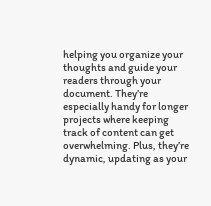helping you organize your thoughts and guide your readers through your document. They’re especially handy for longer projects where keeping track of content can get overwhelming. Plus, they’re dynamic, updating as your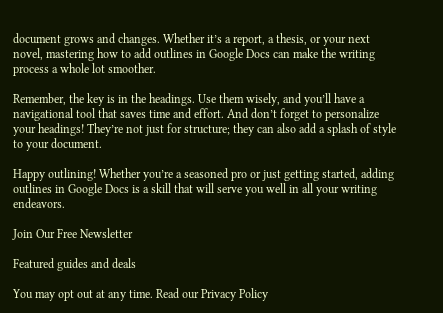document grows and changes. Whether it’s a report, a thesis, or your next novel, mastering how to add outlines in Google Docs can make the writing process a whole lot smoother.

Remember, the key is in the headings. Use them wisely, and you’ll have a navigational tool that saves time and effort. And don’t forget to personalize your headings! They’re not just for structure; they can also add a splash of style to your document.

Happy outlining! Whether you’re a seasoned pro or just getting started, adding outlines in Google Docs is a skill that will serve you well in all your writing endeavors.

Join Our Free Newsletter

Featured guides and deals

You may opt out at any time. Read our Privacy Policy